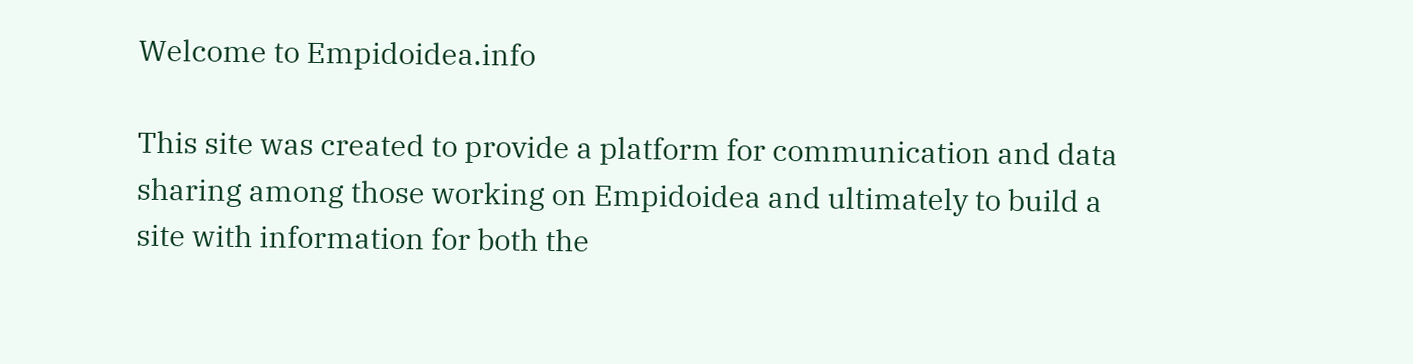Welcome to Empidoidea.info

This site was created to provide a platform for communication and data sharing among those working on Empidoidea and ultimately to build a site with information for both the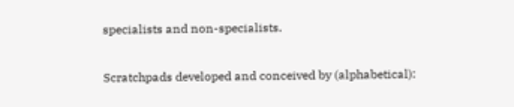specialists and non-specialists.

Scratchpads developed and conceived by (alphabetical):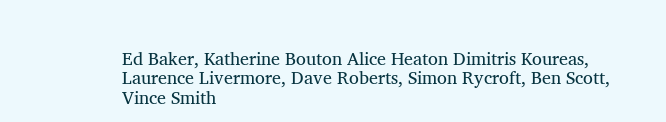Ed Baker, Katherine Bouton Alice Heaton Dimitris Koureas, Laurence Livermore, Dave Roberts, Simon Rycroft, Ben Scott, Vince Smith